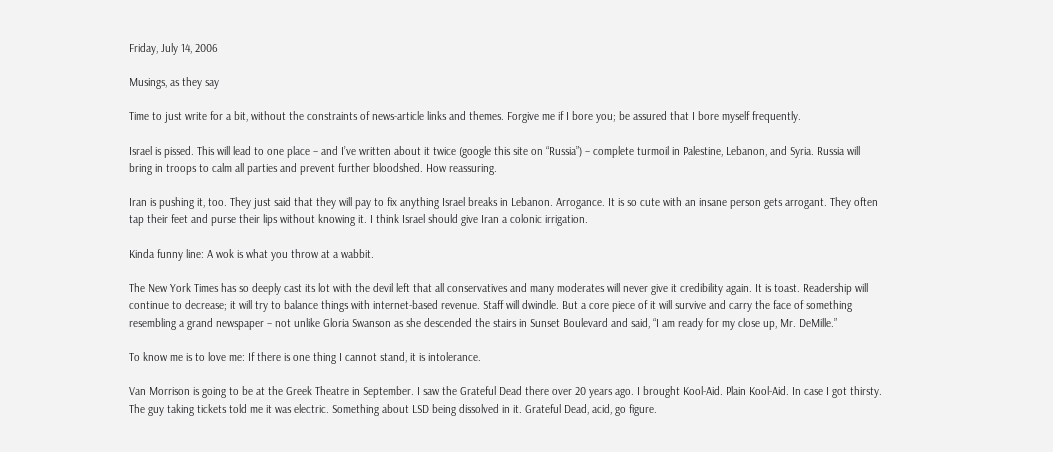Friday, July 14, 2006

Musings, as they say

Time to just write for a bit, without the constraints of news-article links and themes. Forgive me if I bore you; be assured that I bore myself frequently.

Israel is pissed. This will lead to one place – and I’ve written about it twice (google this site on “Russia”) – complete turmoil in Palestine, Lebanon, and Syria. Russia will bring in troops to calm all parties and prevent further bloodshed. How reassuring.

Iran is pushing it, too. They just said that they will pay to fix anything Israel breaks in Lebanon. Arrogance. It is so cute with an insane person gets arrogant. They often tap their feet and purse their lips without knowing it. I think Israel should give Iran a colonic irrigation.

Kinda funny line: A wok is what you throw at a wabbit.

The New York Times has so deeply cast its lot with the devil left that all conservatives and many moderates will never give it credibility again. It is toast. Readership will continue to decrease; it will try to balance things with internet-based revenue. Staff will dwindle. But a core piece of it will survive and carry the face of something resembling a grand newspaper – not unlike Gloria Swanson as she descended the stairs in Sunset Boulevard and said, “I am ready for my close up, Mr. DeMille.”

To know me is to love me: If there is one thing I cannot stand, it is intolerance.

Van Morrison is going to be at the Greek Theatre in September. I saw the Grateful Dead there over 20 years ago. I brought Kool-Aid. Plain Kool-Aid. In case I got thirsty. The guy taking tickets told me it was electric. Something about LSD being dissolved in it. Grateful Dead, acid, go figure.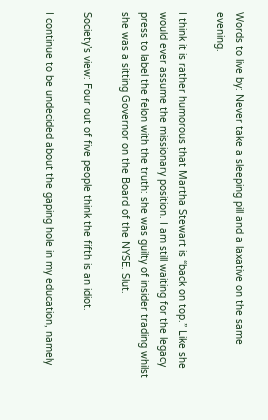Words to live by: Never take a sleeping pill and a laxative on the same evening.

I think it is rather humorous that Martha Stewart is “back on top.” Like she would ever assume the missionary position. I am still waiting for the legacy press to label the felon with the truth: she was guilty of insider trading whilst she was a sitting Governor on the Board of the NYSE. Slut.

Society’s view: Four out of five people think the fifth is an idiot.

I continue to be undecided about the gaping hole in my education, namely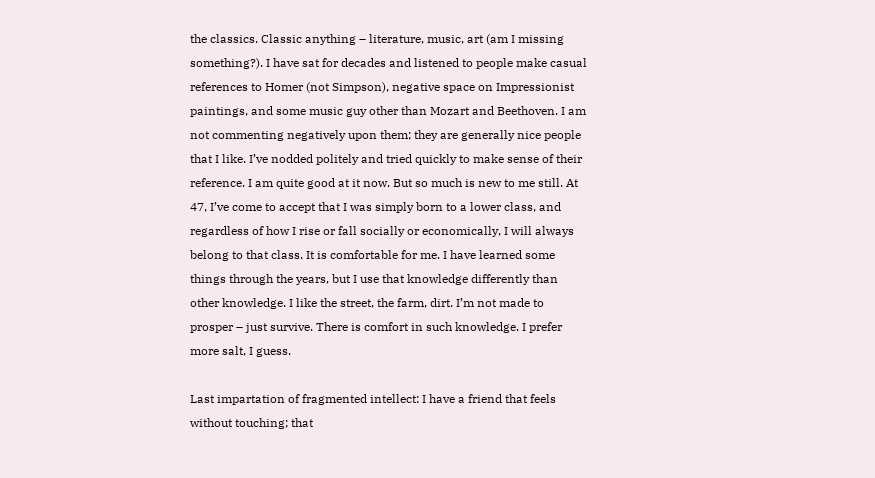the classics. Classic anything – literature, music, art (am I missing something?). I have sat for decades and listened to people make casual references to Homer (not Simpson), negative space on Impressionist paintings, and some music guy other than Mozart and Beethoven. I am not commenting negatively upon them; they are generally nice people that I like. I’ve nodded politely and tried quickly to make sense of their reference. I am quite good at it now. But so much is new to me still. At 47, I’ve come to accept that I was simply born to a lower class, and regardless of how I rise or fall socially or economically, I will always belong to that class. It is comfortable for me. I have learned some things through the years, but I use that knowledge differently than other knowledge. I like the street, the farm, dirt. I’m not made to prosper – just survive. There is comfort in such knowledge. I prefer more salt, I guess.

Last impartation of fragmented intellect: I have a friend that feels without touching; that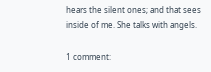hears the silent ones; and that sees inside of me. She talks with angels.

1 comment: